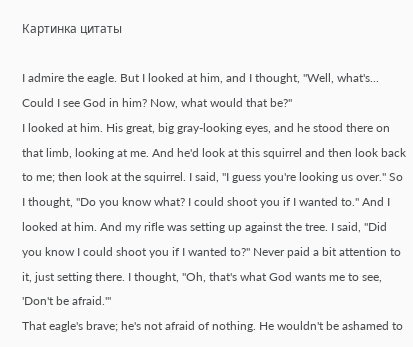Картинка цитаты

I admire the eagle. But I looked at him, and I thought, "Well, what's... Could I see God in him? Now, what would that be?"
I looked at him. His great, big gray-looking eyes, and he stood there on that limb, looking at me. And he'd look at this squirrel and then look back to me; then look at the squirrel. I said, "I guess you're looking us over." So I thought, "Do you know what? I could shoot you if I wanted to." And I looked at him. And my rifle was setting up against the tree. I said, "Did you know I could shoot you if I wanted to?" Never paid a bit attention to it, just setting there. I thought, "Oh, that's what God wants me to see, 'Don't be afraid.'"
That eagle's brave; he's not afraid of nothing. He wouldn't be ashamed to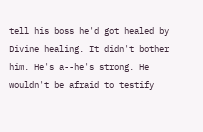tell his boss he'd got healed by Divine healing. It didn't bother him. He's a--he's strong. He wouldn't be afraid to testify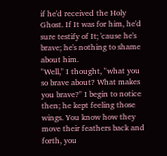if he'd received the Holy Ghost. If It was for him, he'd sure testify of It; 'cause he's brave; he's nothing to shame about him.
"Well," I thought, "what you so brave about? What makes you brave?" I begin to notice then; he kept feeling those wings. You know how they move their feathers back and forth, you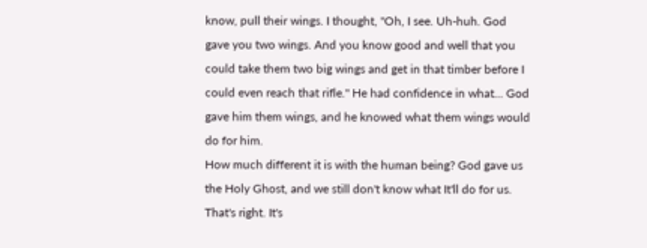know, pull their wings. I thought, "Oh, I see. Uh-huh. God gave you two wings. And you know good and well that you could take them two big wings and get in that timber before I could even reach that rifle." He had confidence in what... God gave him them wings, and he knowed what them wings would do for him.
How much different it is with the human being? God gave us the Holy Ghost, and we still don't know what It'll do for us. That's right. It's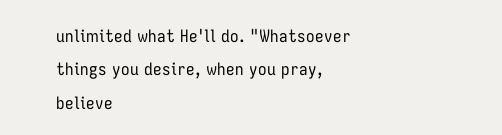unlimited what He'll do. "Whatsoever things you desire, when you pray, believe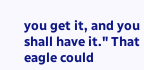you get it, and you shall have it." That eagle could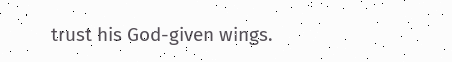trust his God-given wings.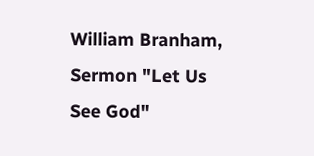William Branham, Sermon "Let Us See God"